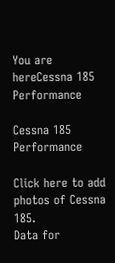You are hereCessna 185 Performance

Cessna 185 Performance

Click here to add photos of Cessna 185.
Data for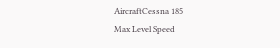AircraftCessna 185
Max Level Speed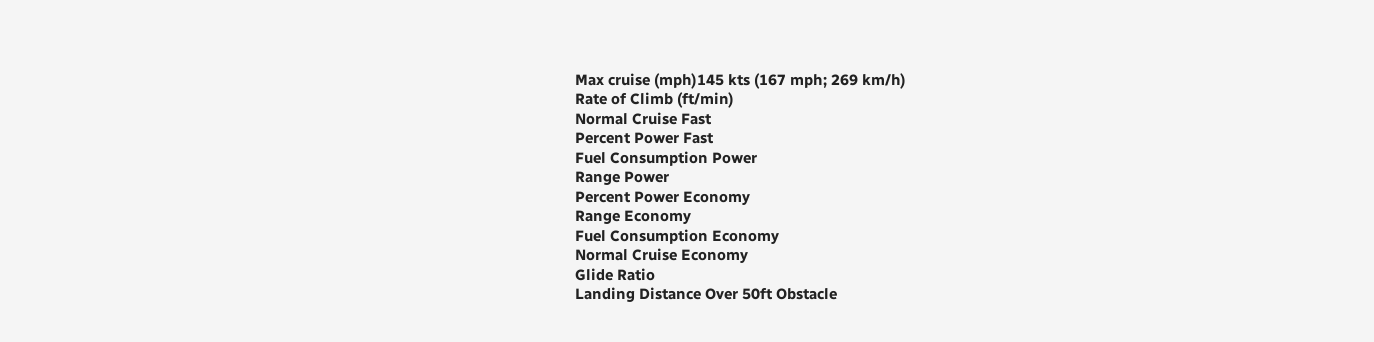Max cruise (mph)145 kts (167 mph; 269 km/h)
Rate of Climb (ft/min)
Normal Cruise Fast
Percent Power Fast
Fuel Consumption Power
Range Power
Percent Power Economy
Range Economy
Fuel Consumption Economy
Normal Cruise Economy
Glide Ratio
Landing Distance Over 50ft Obstacle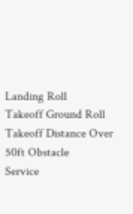Landing Roll
Takeoff Ground Roll
Takeoff Distance Over 50ft Obstacle
Service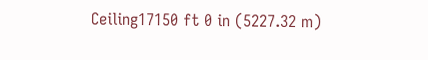Ceiling17150 ft 0 in (5227.32 m)